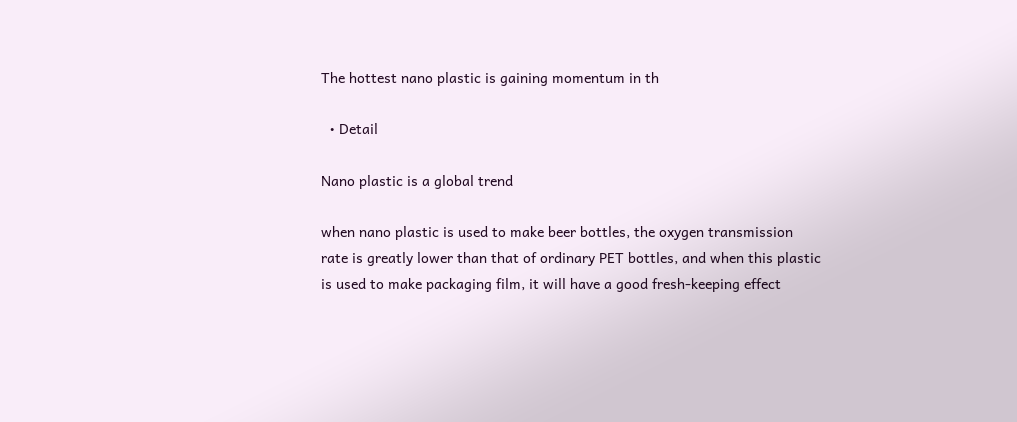The hottest nano plastic is gaining momentum in th

  • Detail

Nano plastic is a global trend

when nano plastic is used to make beer bottles, the oxygen transmission rate is greatly lower than that of ordinary PET bottles, and when this plastic is used to make packaging film, it will have a good fresh-keeping effect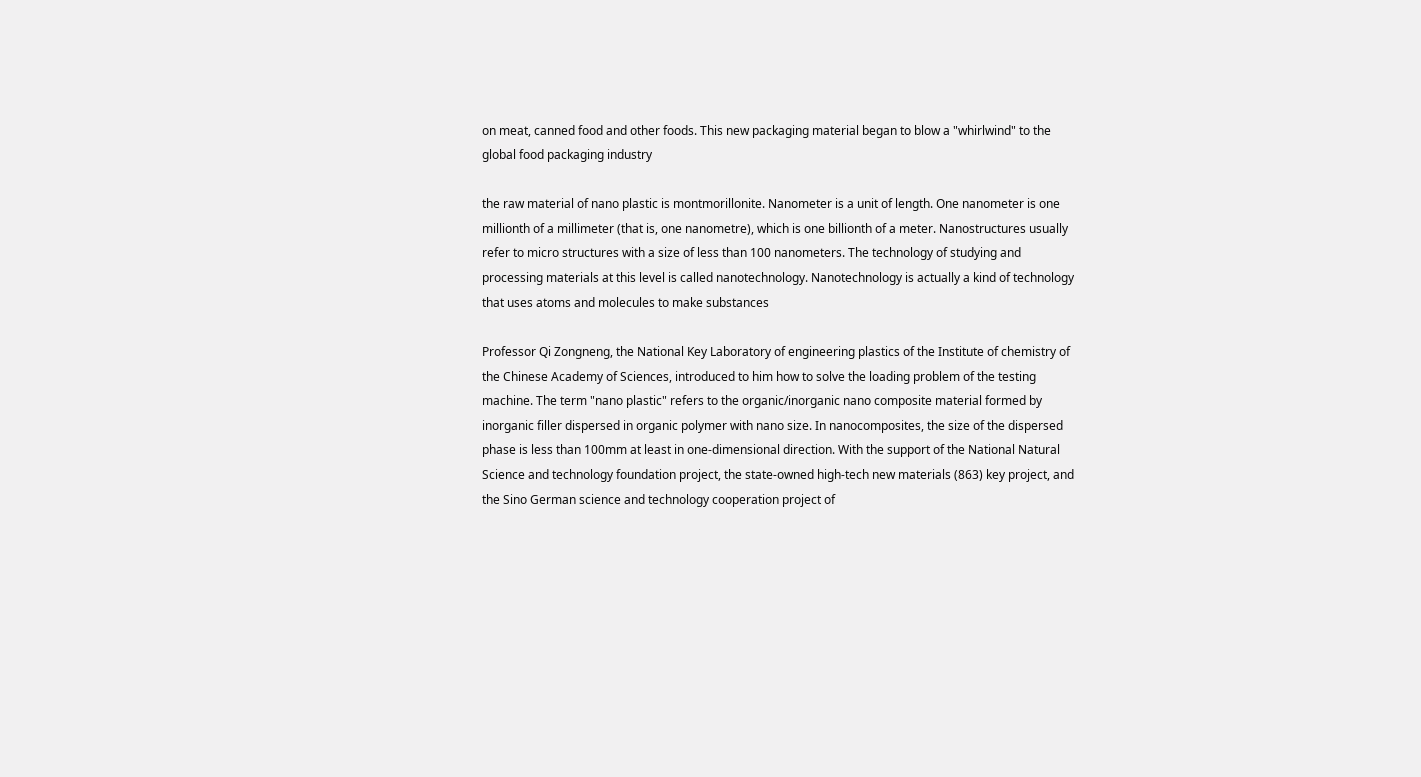on meat, canned food and other foods. This new packaging material began to blow a "whirlwind" to the global food packaging industry

the raw material of nano plastic is montmorillonite. Nanometer is a unit of length. One nanometer is one millionth of a millimeter (that is, one nanometre), which is one billionth of a meter. Nanostructures usually refer to micro structures with a size of less than 100 nanometers. The technology of studying and processing materials at this level is called nanotechnology. Nanotechnology is actually a kind of technology that uses atoms and molecules to make substances

Professor Qi Zongneng, the National Key Laboratory of engineering plastics of the Institute of chemistry of the Chinese Academy of Sciences, introduced to him how to solve the loading problem of the testing machine. The term "nano plastic" refers to the organic/inorganic nano composite material formed by inorganic filler dispersed in organic polymer with nano size. In nanocomposites, the size of the dispersed phase is less than 100mm at least in one-dimensional direction. With the support of the National Natural Science and technology foundation project, the state-owned high-tech new materials (863) key project, and the Sino German science and technology cooperation project of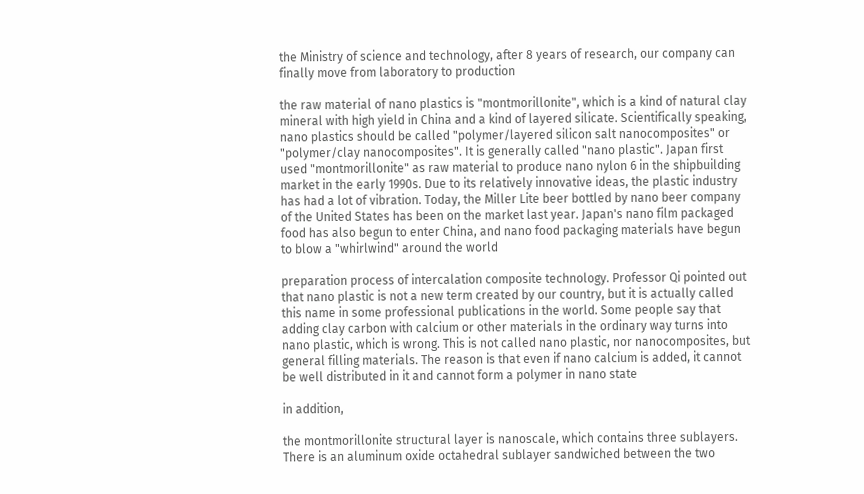the Ministry of science and technology, after 8 years of research, our company can finally move from laboratory to production

the raw material of nano plastics is "montmorillonite", which is a kind of natural clay mineral with high yield in China and a kind of layered silicate. Scientifically speaking, nano plastics should be called "polymer/layered silicon salt nanocomposites" or "polymer/clay nanocomposites". It is generally called "nano plastic". Japan first used "montmorillonite" as raw material to produce nano nylon 6 in the shipbuilding market in the early 1990s. Due to its relatively innovative ideas, the plastic industry has had a lot of vibration. Today, the Miller Lite beer bottled by nano beer company of the United States has been on the market last year. Japan's nano film packaged food has also begun to enter China, and nano food packaging materials have begun to blow a "whirlwind" around the world

preparation process of intercalation composite technology. Professor Qi pointed out that nano plastic is not a new term created by our country, but it is actually called this name in some professional publications in the world. Some people say that adding clay carbon with calcium or other materials in the ordinary way turns into nano plastic, which is wrong. This is not called nano plastic, nor nanocomposites, but general filling materials. The reason is that even if nano calcium is added, it cannot be well distributed in it and cannot form a polymer in nano state

in addition,

the montmorillonite structural layer is nanoscale, which contains three sublayers. There is an aluminum oxide octahedral sublayer sandwiched between the two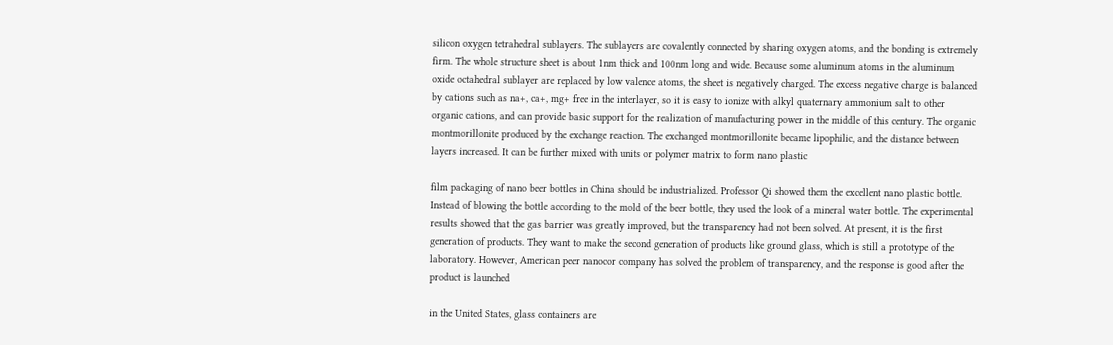silicon oxygen tetrahedral sublayers. The sublayers are covalently connected by sharing oxygen atoms, and the bonding is extremely firm. The whole structure sheet is about 1nm thick and 100nm long and wide. Because some aluminum atoms in the aluminum oxide octahedral sublayer are replaced by low valence atoms, the sheet is negatively charged. The excess negative charge is balanced by cations such as na+, ca+, mg+ free in the interlayer, so it is easy to ionize with alkyl quaternary ammonium salt to other organic cations, and can provide basic support for the realization of manufacturing power in the middle of this century. The organic montmorillonite produced by the exchange reaction. The exchanged montmorillonite became lipophilic, and the distance between layers increased. It can be further mixed with units or polymer matrix to form nano plastic

film packaging of nano beer bottles in China should be industrialized. Professor Qi showed them the excellent nano plastic bottle. Instead of blowing the bottle according to the mold of the beer bottle, they used the look of a mineral water bottle. The experimental results showed that the gas barrier was greatly improved, but the transparency had not been solved. At present, it is the first generation of products. They want to make the second generation of products like ground glass, which is still a prototype of the laboratory. However, American peer nanocor company has solved the problem of transparency, and the response is good after the product is launched

in the United States, glass containers are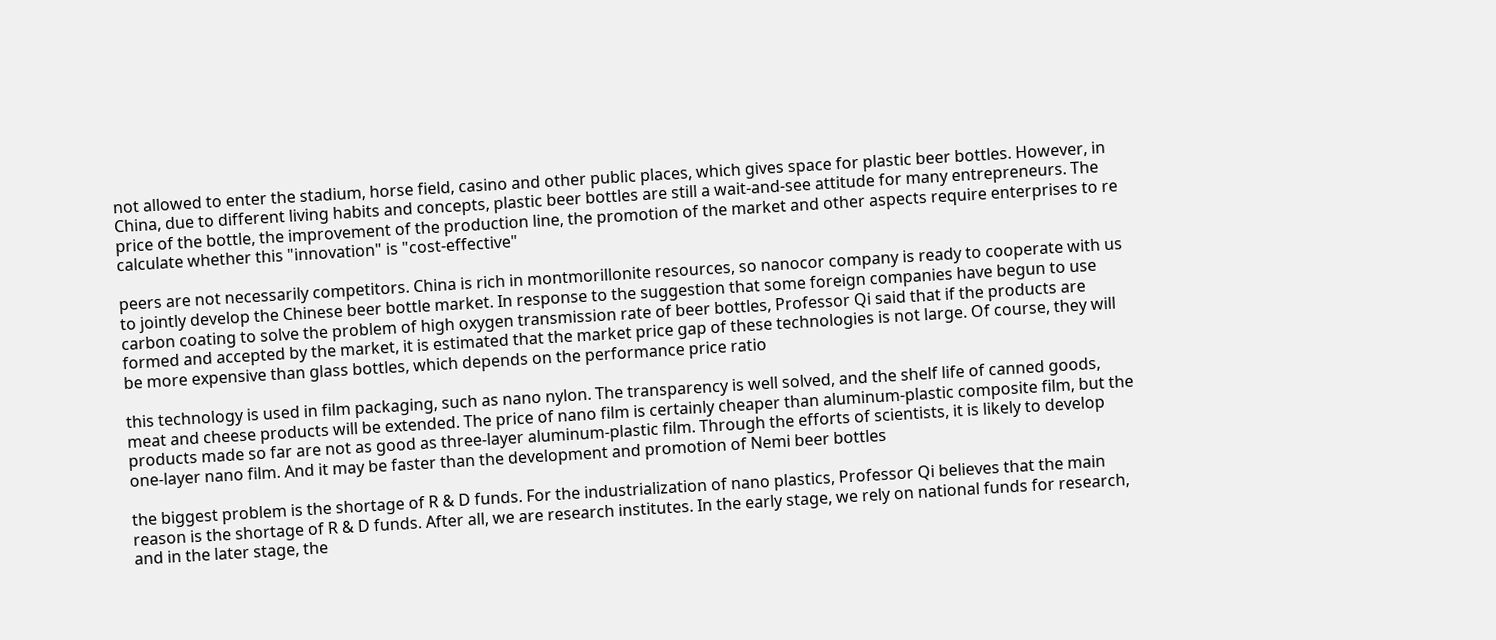not allowed to enter the stadium, horse field, casino and other public places, which gives space for plastic beer bottles. However, in China, due to different living habits and concepts, plastic beer bottles are still a wait-and-see attitude for many entrepreneurs. The price of the bottle, the improvement of the production line, the promotion of the market and other aspects require enterprises to re calculate whether this "innovation" is "cost-effective"

peers are not necessarily competitors. China is rich in montmorillonite resources, so nanocor company is ready to cooperate with us to jointly develop the Chinese beer bottle market. In response to the suggestion that some foreign companies have begun to use carbon coating to solve the problem of high oxygen transmission rate of beer bottles, Professor Qi said that if the products are formed and accepted by the market, it is estimated that the market price gap of these technologies is not large. Of course, they will be more expensive than glass bottles, which depends on the performance price ratio

this technology is used in film packaging, such as nano nylon. The transparency is well solved, and the shelf life of canned goods, meat and cheese products will be extended. The price of nano film is certainly cheaper than aluminum-plastic composite film, but the products made so far are not as good as three-layer aluminum-plastic film. Through the efforts of scientists, it is likely to develop one-layer nano film. And it may be faster than the development and promotion of Nemi beer bottles

the biggest problem is the shortage of R & D funds. For the industrialization of nano plastics, Professor Qi believes that the main reason is the shortage of R & D funds. After all, we are research institutes. In the early stage, we rely on national funds for research, and in the later stage, the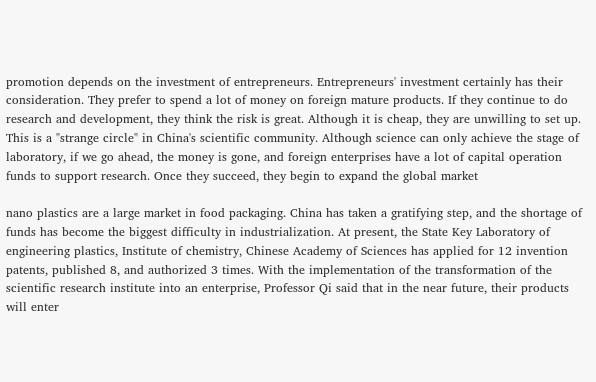promotion depends on the investment of entrepreneurs. Entrepreneurs' investment certainly has their consideration. They prefer to spend a lot of money on foreign mature products. If they continue to do research and development, they think the risk is great. Although it is cheap, they are unwilling to set up. This is a "strange circle" in China's scientific community. Although science can only achieve the stage of laboratory, if we go ahead, the money is gone, and foreign enterprises have a lot of capital operation funds to support research. Once they succeed, they begin to expand the global market

nano plastics are a large market in food packaging. China has taken a gratifying step, and the shortage of funds has become the biggest difficulty in industrialization. At present, the State Key Laboratory of engineering plastics, Institute of chemistry, Chinese Academy of Sciences has applied for 12 invention patents, published 8, and authorized 3 times. With the implementation of the transformation of the scientific research institute into an enterprise, Professor Qi said that in the near future, their products will enter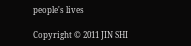people's lives

Copyright © 2011 JIN SHI